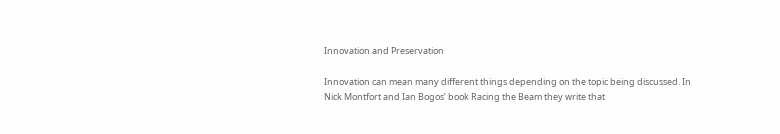Innovation and Preservation

Innovation can mean many different things depending on the topic being discussed. In Nick Montfort and Ian Bogos’ book Racing the Beam they write that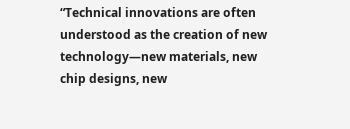“Technical innovations are often understood as the creation of new technology—new materials, new chip designs, new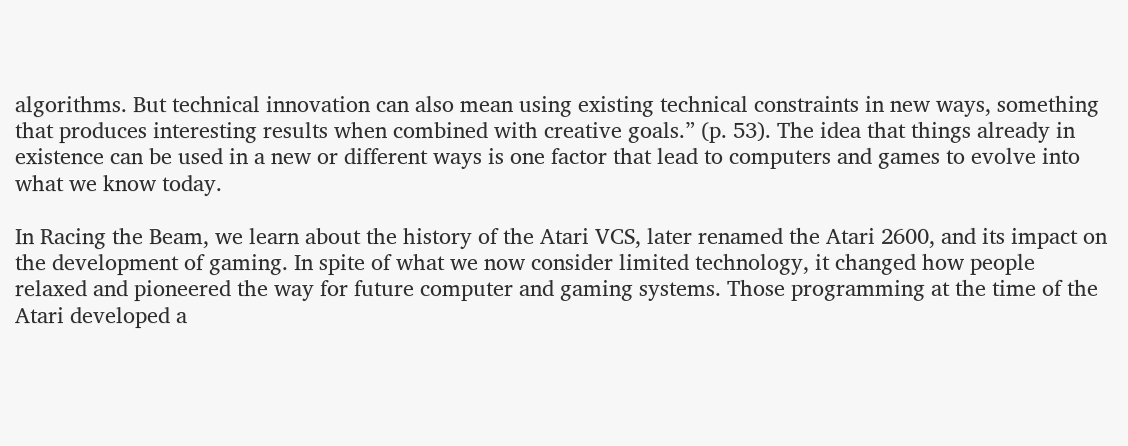algorithms. But technical innovation can also mean using existing technical constraints in new ways, something that produces interesting results when combined with creative goals.” (p. 53). The idea that things already in existence can be used in a new or different ways is one factor that lead to computers and games to evolve into what we know today.

In Racing the Beam, we learn about the history of the Atari VCS, later renamed the Atari 2600, and its impact on the development of gaming. In spite of what we now consider limited technology, it changed how people relaxed and pioneered the way for future computer and gaming systems. Those programming at the time of the Atari developed a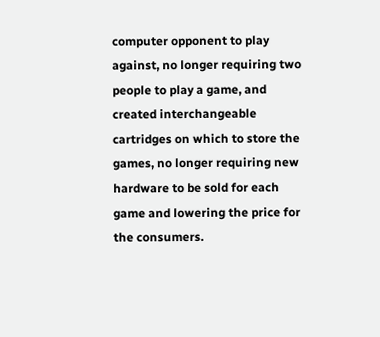computer opponent to play against, no longer requiring two people to play a game, and created interchangeable cartridges on which to store the games, no longer requiring new hardware to be sold for each game and lowering the price for the consumers.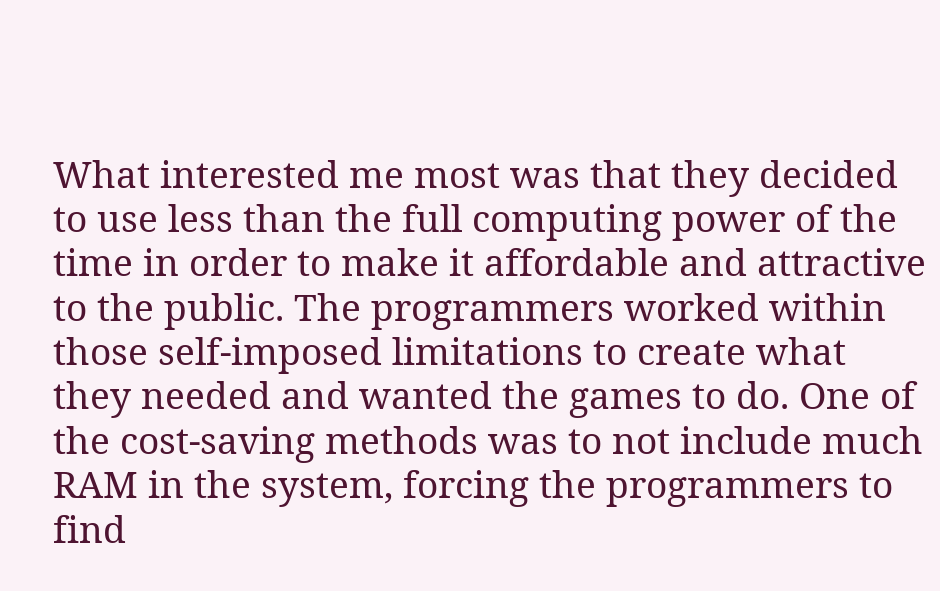What interested me most was that they decided to use less than the full computing power of the time in order to make it affordable and attractive to the public. The programmers worked within those self-imposed limitations to create what they needed and wanted the games to do. One of the cost-saving methods was to not include much RAM in the system, forcing the programmers to find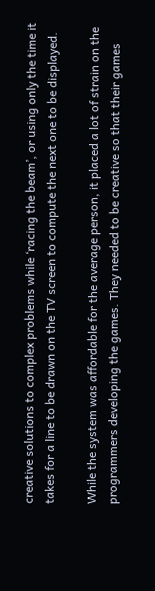creative solutions to complex problems while ‘racing the beam’, or using only the time it takes for a line to be drawn on the TV screen to compute the next one to be displayed.

While the system was affordable for the average person, it placed a lot of strain on the programmers developing the games. They needed to be creative so that their games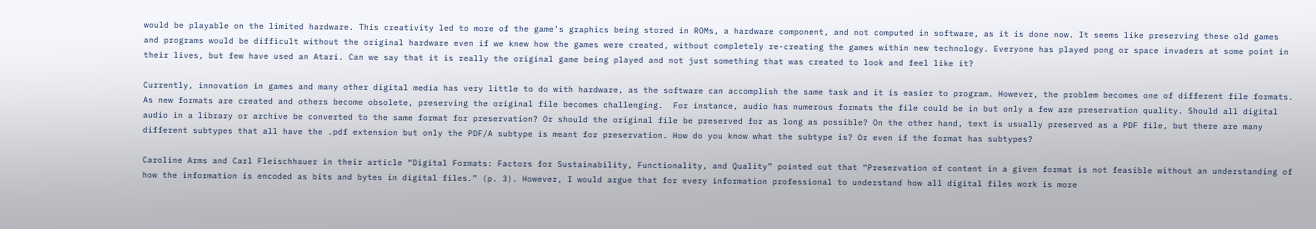would be playable on the limited hardware. This creativity led to more of the game’s graphics being stored in ROMs, a hardware component, and not computed in software, as it is done now. It seems like preserving these old games and programs would be difficult without the original hardware even if we knew how the games were created, without completely re-creating the games within new technology. Everyone has played pong or space invaders at some point in their lives, but few have used an Atari. Can we say that it is really the original game being played and not just something that was created to look and feel like it?

Currently, innovation in games and many other digital media has very little to do with hardware, as the software can accomplish the same task and it is easier to program. However, the problem becomes one of different file formats. As new formats are created and others become obsolete, preserving the original file becomes challenging.  For instance, audio has numerous formats the file could be in but only a few are preservation quality. Should all digital audio in a library or archive be converted to the same format for preservation? Or should the original file be preserved for as long as possible? On the other hand, text is usually preserved as a PDF file, but there are many different subtypes that all have the .pdf extension but only the PDF/A subtype is meant for preservation. How do you know what the subtype is? Or even if the format has subtypes?

Caroline Arms and Carl Fleischhauer in their article “Digital Formats: Factors for Sustainability, Functionality, and Quality” pointed out that “Preservation of content in a given format is not feasible without an understanding of how the information is encoded as bits and bytes in digital files.” (p. 3). However, I would argue that for every information professional to understand how all digital files work is more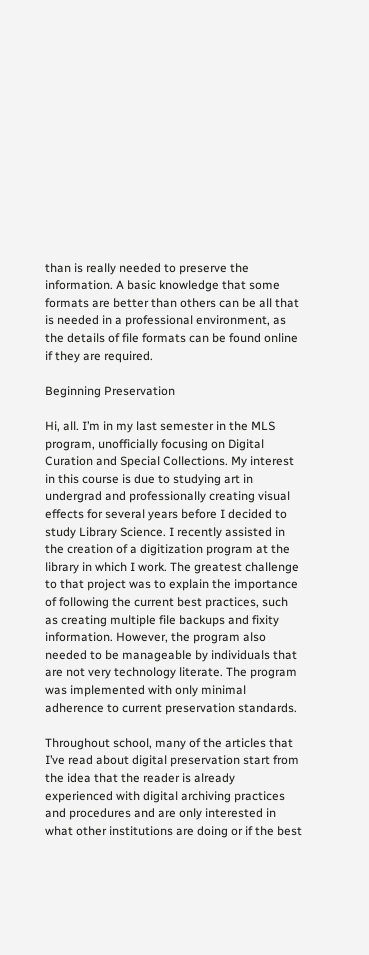than is really needed to preserve the information. A basic knowledge that some formats are better than others can be all that is needed in a professional environment, as the details of file formats can be found online if they are required.

Beginning Preservation

Hi, all. I’m in my last semester in the MLS program, unofficially focusing on Digital Curation and Special Collections. My interest in this course is due to studying art in undergrad and professionally creating visual effects for several years before I decided to study Library Science. I recently assisted in the creation of a digitization program at the library in which I work. The greatest challenge to that project was to explain the importance of following the current best practices, such as creating multiple file backups and fixity information. However, the program also needed to be manageable by individuals that are not very technology literate. The program was implemented with only minimal adherence to current preservation standards.

Throughout school, many of the articles that I’ve read about digital preservation start from the idea that the reader is already experienced with digital archiving practices and procedures and are only interested in what other institutions are doing or if the best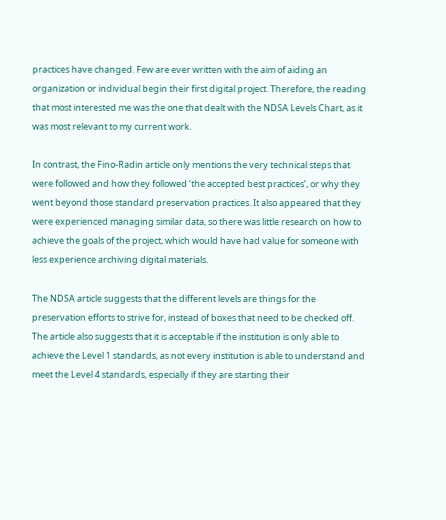practices have changed. Few are ever written with the aim of aiding an organization or individual begin their first digital project. Therefore, the reading that most interested me was the one that dealt with the NDSA Levels Chart, as it was most relevant to my current work.

In contrast, the Fino-Radin article only mentions the very technical steps that were followed and how they followed ‘the accepted best practices’, or why they went beyond those standard preservation practices. It also appeared that they were experienced managing similar data, so there was little research on how to achieve the goals of the project, which would have had value for someone with less experience archiving digital materials.

The NDSA article suggests that the different levels are things for the preservation efforts to strive for, instead of boxes that need to be checked off. The article also suggests that it is acceptable if the institution is only able to achieve the Level 1 standards, as not every institution is able to understand and meet the Level 4 standards, especially if they are starting their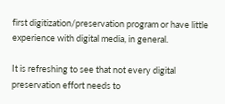first digitization/preservation program or have little experience with digital media, in general.

It is refreshing to see that not every digital preservation effort needs to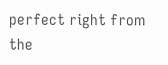perfect right from the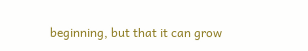beginning, but that it can grow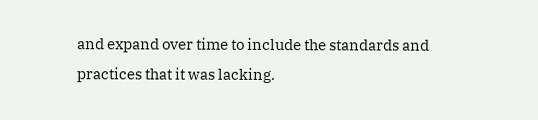and expand over time to include the standards and practices that it was lacking.